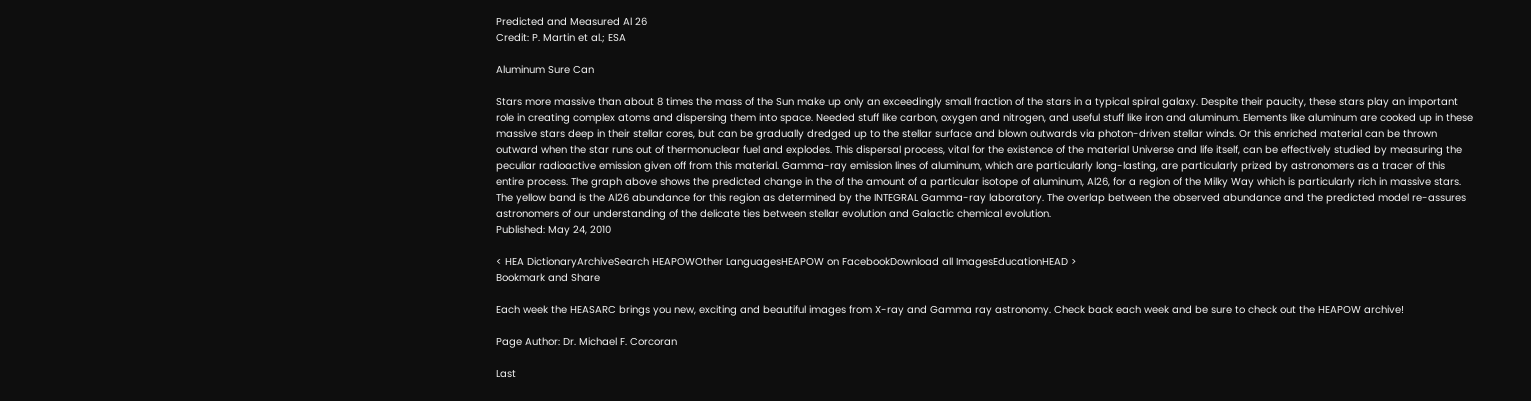Predicted and Measured Al 26
Credit: P. Martin et al.; ESA

Aluminum Sure Can

Stars more massive than about 8 times the mass of the Sun make up only an exceedingly small fraction of the stars in a typical spiral galaxy. Despite their paucity, these stars play an important role in creating complex atoms and dispersing them into space. Needed stuff like carbon, oxygen and nitrogen, and useful stuff like iron and aluminum. Elements like aluminum are cooked up in these massive stars deep in their stellar cores, but can be gradually dredged up to the stellar surface and blown outwards via photon-driven stellar winds. Or this enriched material can be thrown outward when the star runs out of thermonuclear fuel and explodes. This dispersal process, vital for the existence of the material Universe and life itself, can be effectively studied by measuring the peculiar radioactive emission given off from this material. Gamma-ray emission lines of aluminum, which are particularly long-lasting, are particularly prized by astronomers as a tracer of this entire process. The graph above shows the predicted change in the of the amount of a particular isotope of aluminum, Al26, for a region of the Milky Way which is particularly rich in massive stars. The yellow band is the Al26 abundance for this region as determined by the INTEGRAL Gamma-ray laboratory. The overlap between the observed abundance and the predicted model re-assures astronomers of our understanding of the delicate ties between stellar evolution and Galactic chemical evolution.
Published: May 24, 2010

< HEA DictionaryArchiveSearch HEAPOWOther LanguagesHEAPOW on FacebookDownload all ImagesEducationHEAD >
Bookmark and Share

Each week the HEASARC brings you new, exciting and beautiful images from X-ray and Gamma ray astronomy. Check back each week and be sure to check out the HEAPOW archive!

Page Author: Dr. Michael F. Corcoran

Last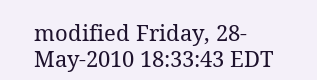modified Friday, 28-May-2010 18:33:43 EDT